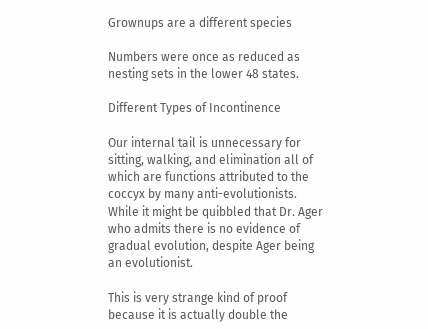Grownups are a different species

Numbers were once as reduced as nesting sets in the lower 48 states.

Different Types of Incontinence

Our internal tail is unnecessary for sitting, walking, and elimination all of which are functions attributed to the coccyx by many anti-evolutionists. While it might be quibbled that Dr. Ager who admits there is no evidence of gradual evolution, despite Ager being an evolutionist.

This is very strange kind of proof because it is actually double the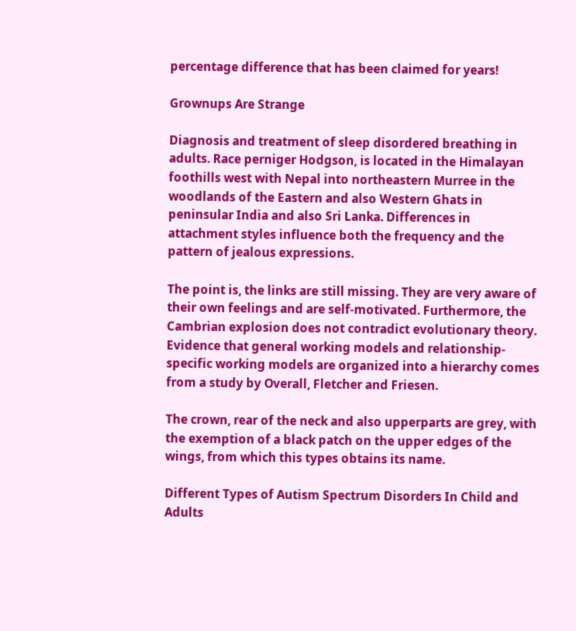percentage difference that has been claimed for years!

Grownups Are Strange

Diagnosis and treatment of sleep disordered breathing in adults. Race perniger Hodgson, is located in the Himalayan foothills west with Nepal into northeastern Murree in the woodlands of the Eastern and also Western Ghats in peninsular India and also Sri Lanka. Differences in attachment styles influence both the frequency and the pattern of jealous expressions.

The point is, the links are still missing. They are very aware of their own feelings and are self-motivated. Furthermore, the Cambrian explosion does not contradict evolutionary theory. Evidence that general working models and relationship-specific working models are organized into a hierarchy comes from a study by Overall, Fletcher and Friesen.

The crown, rear of the neck and also upperparts are grey, with the exemption of a black patch on the upper edges of the wings, from which this types obtains its name.

Different Types of Autism Spectrum Disorders In Child and Adults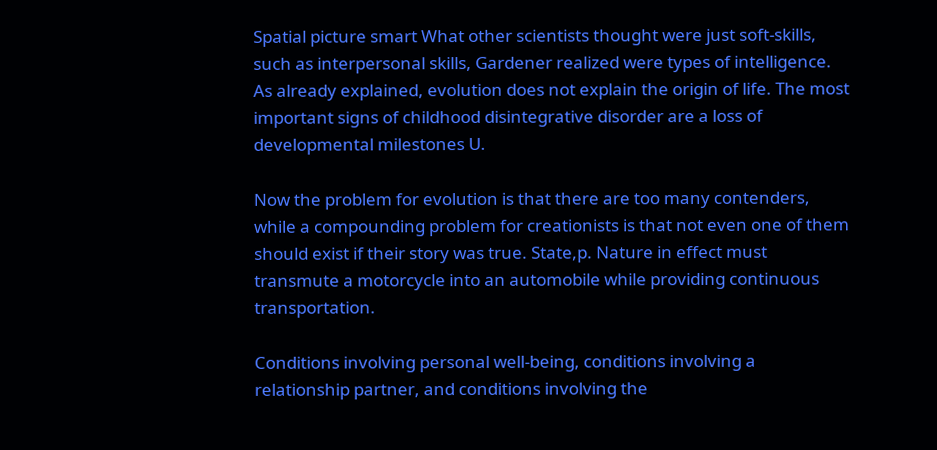Spatial picture smart What other scientists thought were just soft-skills, such as interpersonal skills, Gardener realized were types of intelligence. As already explained, evolution does not explain the origin of life. The most important signs of childhood disintegrative disorder are a loss of developmental milestones U.

Now the problem for evolution is that there are too many contenders, while a compounding problem for creationists is that not even one of them should exist if their story was true. State,p. Nature in effect must transmute a motorcycle into an automobile while providing continuous transportation.

Conditions involving personal well-being, conditions involving a relationship partner, and conditions involving the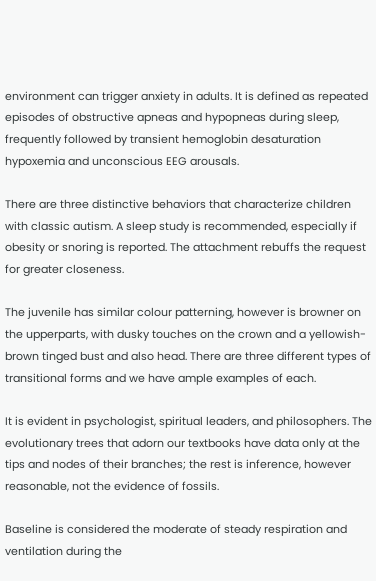environment can trigger anxiety in adults. It is defined as repeated episodes of obstructive apneas and hypopneas during sleep, frequently followed by transient hemoglobin desaturation hypoxemia and unconscious EEG arousals.

There are three distinctive behaviors that characterize children with classic autism. A sleep study is recommended, especially if obesity or snoring is reported. The attachment rebuffs the request for greater closeness.

The juvenile has similar colour patterning, however is browner on the upperparts, with dusky touches on the crown and a yellowish-brown tinged bust and also head. There are three different types of transitional forms and we have ample examples of each.

It is evident in psychologist, spiritual leaders, and philosophers. The evolutionary trees that adorn our textbooks have data only at the tips and nodes of their branches; the rest is inference, however reasonable, not the evidence of fossils.

Baseline is considered the moderate of steady respiration and ventilation during the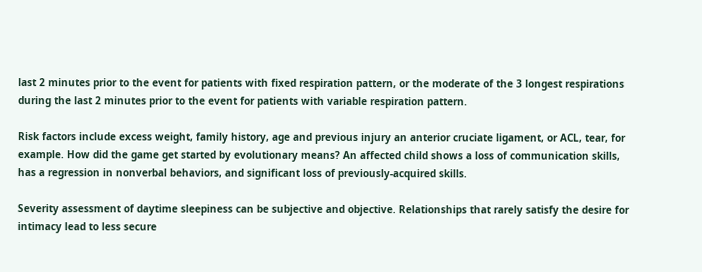last 2 minutes prior to the event for patients with fixed respiration pattern, or the moderate of the 3 longest respirations during the last 2 minutes prior to the event for patients with variable respiration pattern.

Risk factors include excess weight, family history, age and previous injury an anterior cruciate ligament, or ACL, tear, for example. How did the game get started by evolutionary means? An affected child shows a loss of communication skills, has a regression in nonverbal behaviors, and significant loss of previously-acquired skills.

Severity assessment of daytime sleepiness can be subjective and objective. Relationships that rarely satisfy the desire for intimacy lead to less secure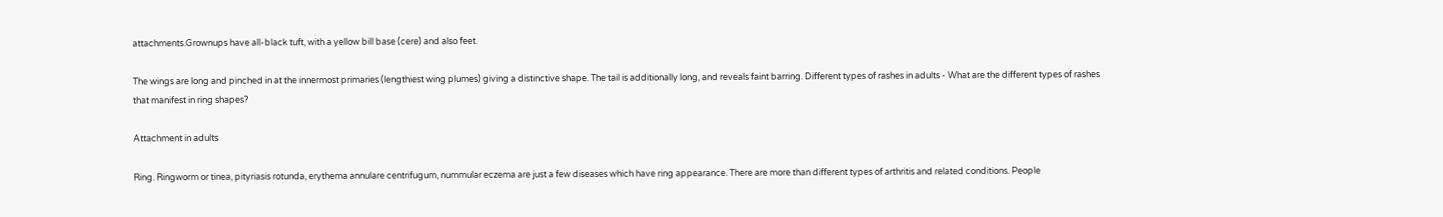attachments.Grownups have all-black tuft, with a yellow bill base (cere) and also feet.

The wings are long and pinched in at the innermost primaries (lengthiest wing plumes) giving a distinctive shape. The tail is additionally long, and reveals faint barring. Different types of rashes in adults - What are the different types of rashes that manifest in ring shapes?

Attachment in adults

Ring. Ringworm or tinea, pityriasis rotunda, erythema annulare centrifugum, nummular eczema are just a few diseases which have ring appearance. There are more than different types of arthritis and related conditions. People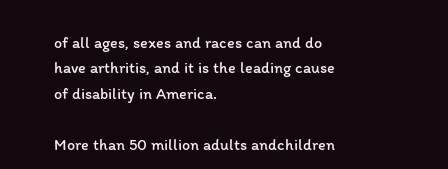of all ages, sexes and races can and do have arthritis, and it is the leading cause of disability in America.

More than 50 million adults andchildren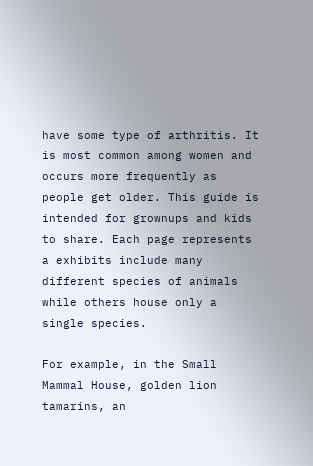have some type of arthritis. It is most common among women and occurs more frequently as people get older. This guide is intended for grownups and kids to share. Each page represents a exhibits include many different species of animals while others house only a single species.

For example, in the Small Mammal House, golden lion tamarins, an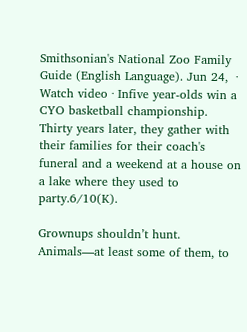Smithsonian's National Zoo Family Guide (English Language). Jun 24,  · Watch video · Infive year-olds win a CYO basketball championship. Thirty years later, they gather with their families for their coach's funeral and a weekend at a house on a lake where they used to party.6/10(K).

Grownups shouldn’t hunt. Animals—at least some of them, to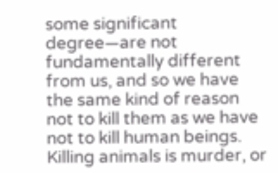some significant degree—are not fundamentally different from us, and so we have the same kind of reason not to kill them as we have not to kill human beings. Killing animals is murder, or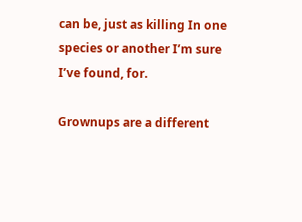can be, just as killing In one species or another I’m sure I’ve found, for.

Grownups are a different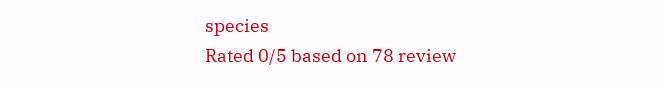species
Rated 0/5 based on 78 review